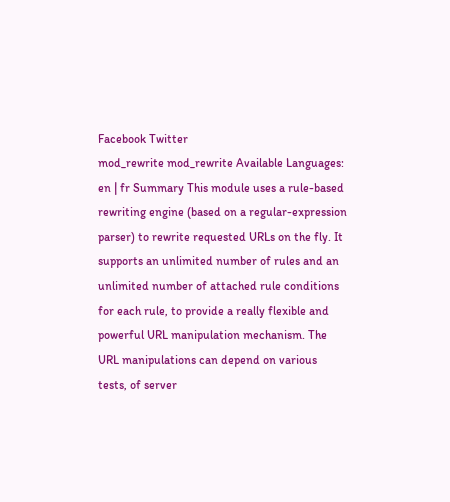Facebook Twitter
mod_rewrite mod_rewrite Available Languages: en | fr Summary This module uses a rule-based rewriting engine (based on a regular-expression parser) to rewrite requested URLs on the fly. It supports an unlimited number of rules and an unlimited number of attached rule conditions for each rule, to provide a really flexible and powerful URL manipulation mechanism. The URL manipulations can depend on various tests, of server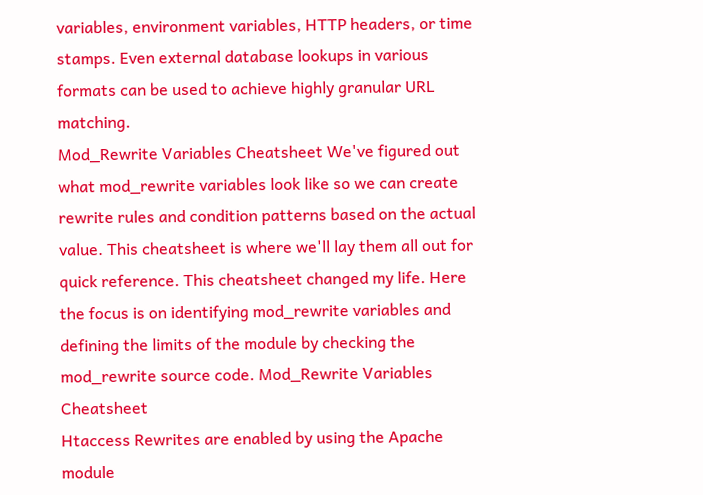variables, environment variables, HTTP headers, or time stamps. Even external database lookups in various formats can be used to achieve highly granular URL matching.
Mod_Rewrite Variables Cheatsheet We've figured out what mod_rewrite variables look like so we can create rewrite rules and condition patterns based on the actual value. This cheatsheet is where we'll lay them all out for quick reference. This cheatsheet changed my life. Here the focus is on identifying mod_rewrite variables and defining the limits of the module by checking the mod_rewrite source code. Mod_Rewrite Variables Cheatsheet
Htaccess Rewrites are enabled by using the Apache module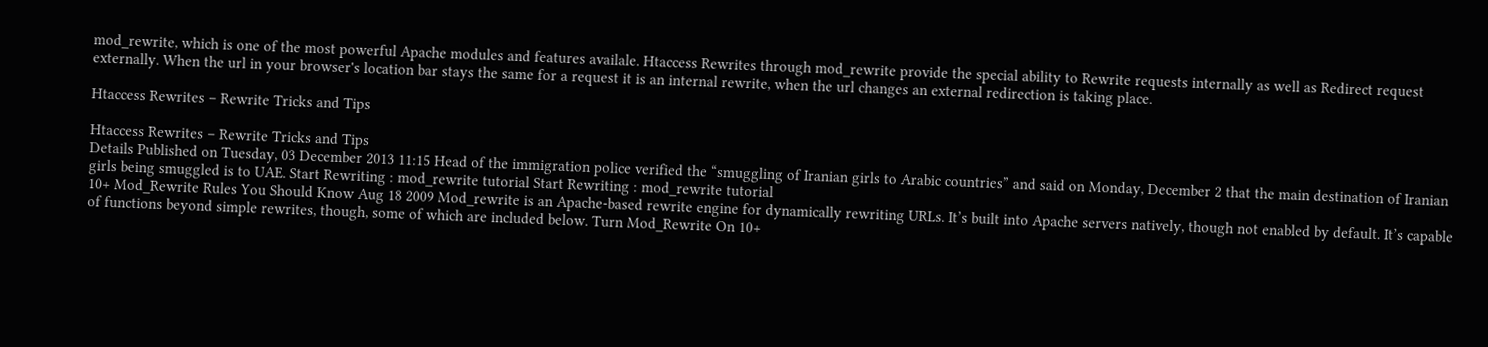mod_rewrite, which is one of the most powerful Apache modules and features availale. Htaccess Rewrites through mod_rewrite provide the special ability to Rewrite requests internally as well as Redirect request externally. When the url in your browser's location bar stays the same for a request it is an internal rewrite, when the url changes an external redirection is taking place.

Htaccess Rewrites – Rewrite Tricks and Tips

Htaccess Rewrites – Rewrite Tricks and Tips
Details Published on Tuesday, 03 December 2013 11:15 Head of the immigration police verified the “smuggling of Iranian girls to Arabic countries” and said on Monday, December 2 that the main destination of Iranian girls being smuggled is to UAE. Start Rewriting : mod_rewrite tutorial Start Rewriting : mod_rewrite tutorial
10+ Mod_Rewrite Rules You Should Know Aug 18 2009 Mod_rewrite is an Apache-based rewrite engine for dynamically rewriting URLs. It’s built into Apache servers natively, though not enabled by default. It’s capable of functions beyond simple rewrites, though, some of which are included below. Turn Mod_Rewrite On 10+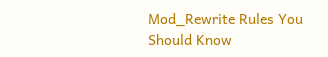Mod_Rewrite Rules You Should Know